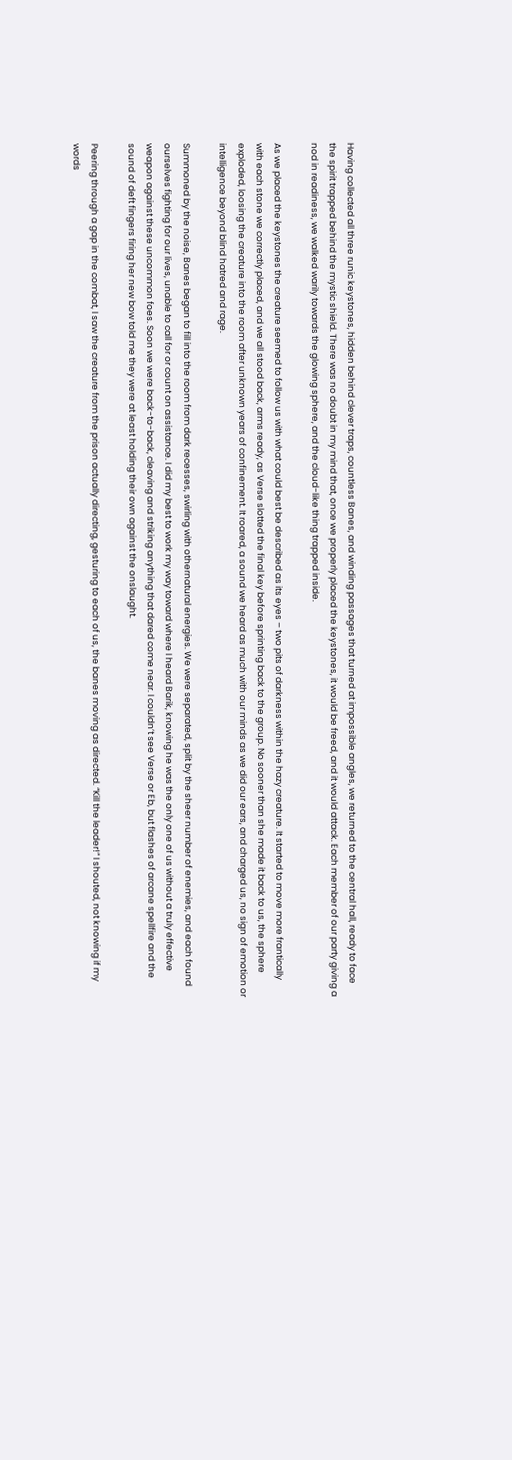Having collected all three runic keystones, hidden behind clever traps, countless Banes, and winding passages that turned at impossible angles, we returned to the central hall, ready to face the spirit trapped behind the mystic shield. There was no doubt in my mind that, once we properly placed the keystones, it would be freed, and it would attack. Each member of our party giving a nod in readiness, we walked warily towards the glowing sphere, and the cloud-like thing trapped inside.

As we placed the keystones the creature seemed to follow us with what could best be described as its eyes – two pits of darkness within the hazy creature. It started to move more frantically with each stone we correctly placed, and we all stood back, arms ready, as Verse slotted the final key before sprinting back to the group. No sooner than she made it back to us, the sphere exploded, loosing the creature into the room after unknown years of confinement. It roared, a sound we heard as much with our minds as we did our ears, and charged us, no sign of emotion or intelligence beyond blind hatred and rage.

Summoned by the noise, Banes began to fill into the room from dark recesses, swirling with othernatural energies. We were separated, split by the sheer number of enemies, and each found ourselves fighting for our lives, unable to call for or count on assistance. I did my best to work my way toward where I heard Barik, knowing he was the only one of us without a truly effective weapon against these uncommon foes. Soon we were back-to-back, cleaving and striking anything that dared come near. I couldn’t see Verse or Eb, but flashes of arcane spellfire and the sound of deft fingers firing her new bow told me they were at least holding their own against the onslaught.

Peering through a gap in the combat, I saw the creature from the prison actually directing, gesturing to each of us, the banes moving as directed. “Kill the leader!” I shouted, not knowing if my words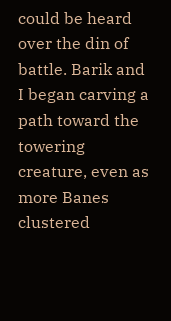could be heard over the din of battle. Barik and I began carving a path toward the towering creature, even as more Banes clustered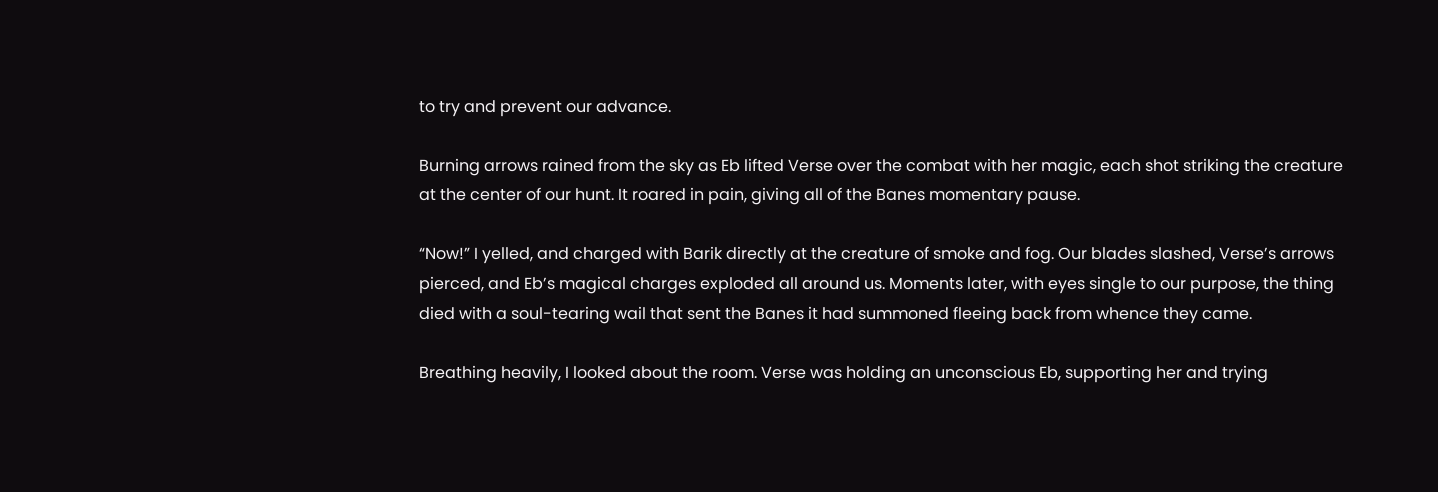to try and prevent our advance.

Burning arrows rained from the sky as Eb lifted Verse over the combat with her magic, each shot striking the creature at the center of our hunt. It roared in pain, giving all of the Banes momentary pause.

“Now!” I yelled, and charged with Barik directly at the creature of smoke and fog. Our blades slashed, Verse’s arrows pierced, and Eb’s magical charges exploded all around us. Moments later, with eyes single to our purpose, the thing died with a soul-tearing wail that sent the Banes it had summoned fleeing back from whence they came.

Breathing heavily, I looked about the room. Verse was holding an unconscious Eb, supporting her and trying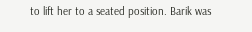to lift her to a seated position. Barik was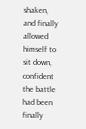shaken, and finally allowed himself to sit down, confident the battle had been finally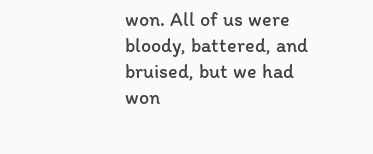won. All of us were bloody, battered, and bruised, but we had won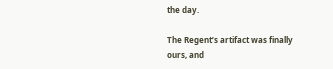the day.

The Regent’s artifact was finally ours, and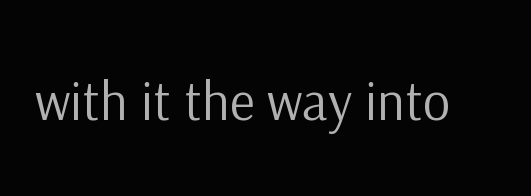with it the way into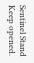Sentinel Stand Keep opened.